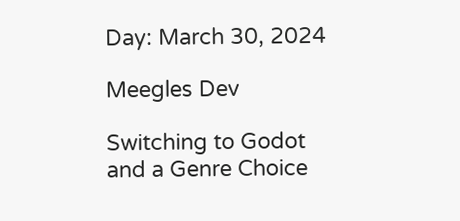Day: March 30, 2024

Meegles Dev

Switching to Godot and a Genre Choice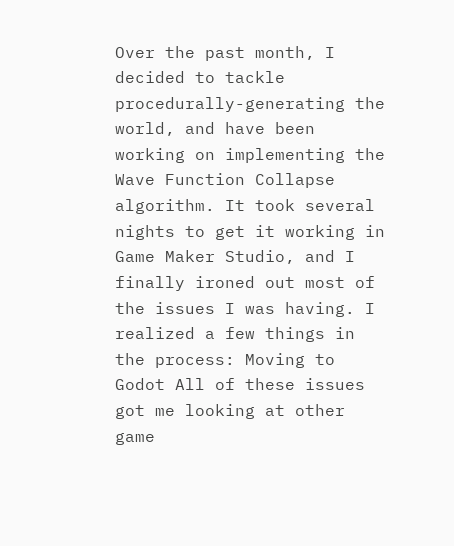Over the past month, I decided to tackle procedurally-generating the world, and have been working on implementing the Wave Function Collapse algorithm. It took several nights to get it working in Game Maker Studio, and I finally ironed out most of the issues I was having. I realized a few things in the process: Moving to Godot All of these issues got me looking at other game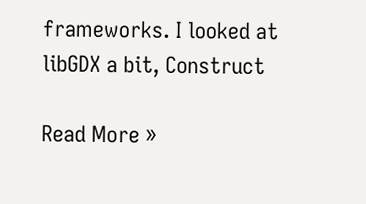frameworks. I looked at libGDX a bit, Construct

Read More »